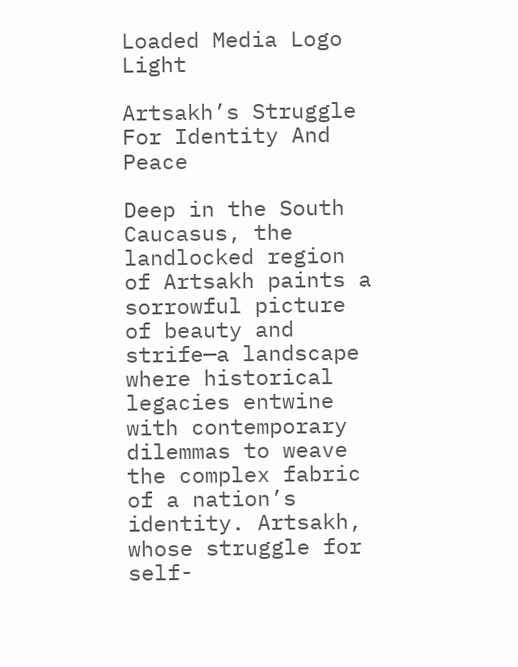Loaded Media Logo Light

Artsakh’s Struggle For Identity And Peace

Deep in the South Caucasus, the landlocked region of Artsakh paints a sorrowful picture of beauty and strife—a landscape where historical legacies entwine with contemporary dilemmas to weave the complex fabric of a nation’s identity. Artsakh, whose struggle for self-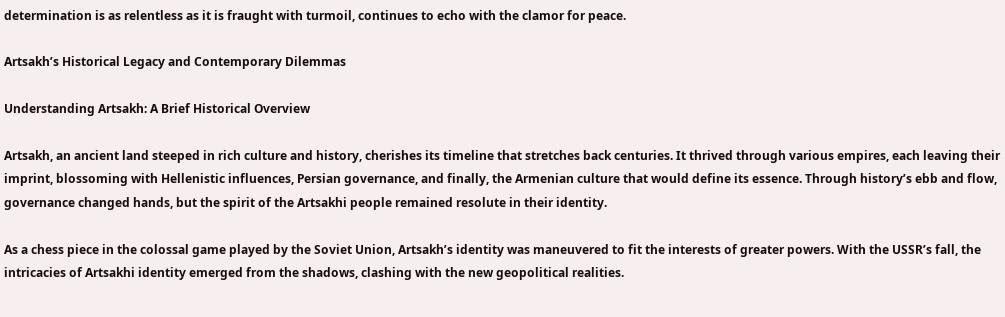determination is as relentless as it is fraught with turmoil, continues to echo with the clamor for peace.

Artsakh’s Historical Legacy and Contemporary Dilemmas

Understanding Artsakh: A Brief Historical Overview

Artsakh, an ancient land steeped in rich culture and history, cherishes its timeline that stretches back centuries. It thrived through various empires, each leaving their imprint, blossoming with Hellenistic influences, Persian governance, and finally, the Armenian culture that would define its essence. Through history’s ebb and flow, governance changed hands, but the spirit of the Artsakhi people remained resolute in their identity.

As a chess piece in the colossal game played by the Soviet Union, Artsakh’s identity was maneuvered to fit the interests of greater powers. With the USSR’s fall, the intricacies of Artsakhi identity emerged from the shadows, clashing with the new geopolitical realities.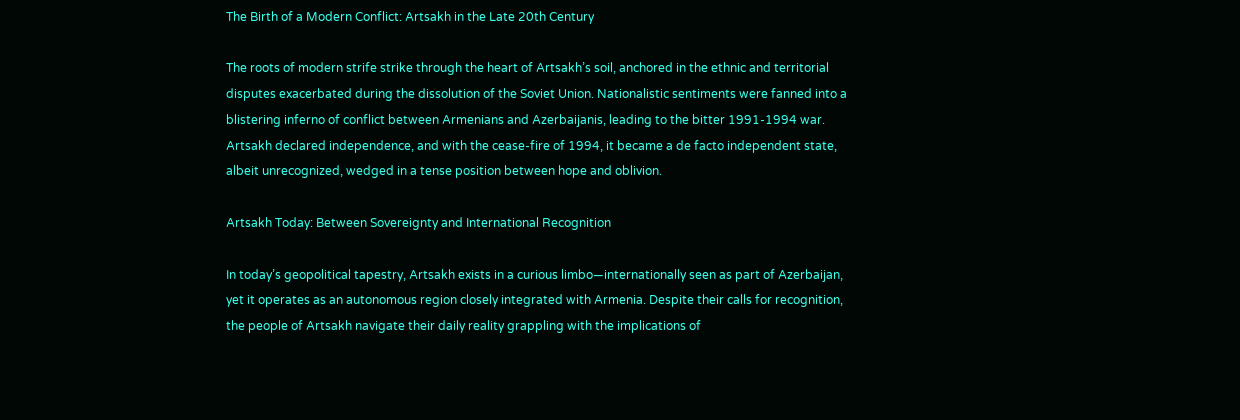The Birth of a Modern Conflict: Artsakh in the Late 20th Century

The roots of modern strife strike through the heart of Artsakh’s soil, anchored in the ethnic and territorial disputes exacerbated during the dissolution of the Soviet Union. Nationalistic sentiments were fanned into a blistering inferno of conflict between Armenians and Azerbaijanis, leading to the bitter 1991-1994 war. Artsakh declared independence, and with the cease-fire of 1994, it became a de facto independent state, albeit unrecognized, wedged in a tense position between hope and oblivion.

Artsakh Today: Between Sovereignty and International Recognition

In today’s geopolitical tapestry, Artsakh exists in a curious limbo—internationally seen as part of Azerbaijan, yet it operates as an autonomous region closely integrated with Armenia. Despite their calls for recognition, the people of Artsakh navigate their daily reality grappling with the implications of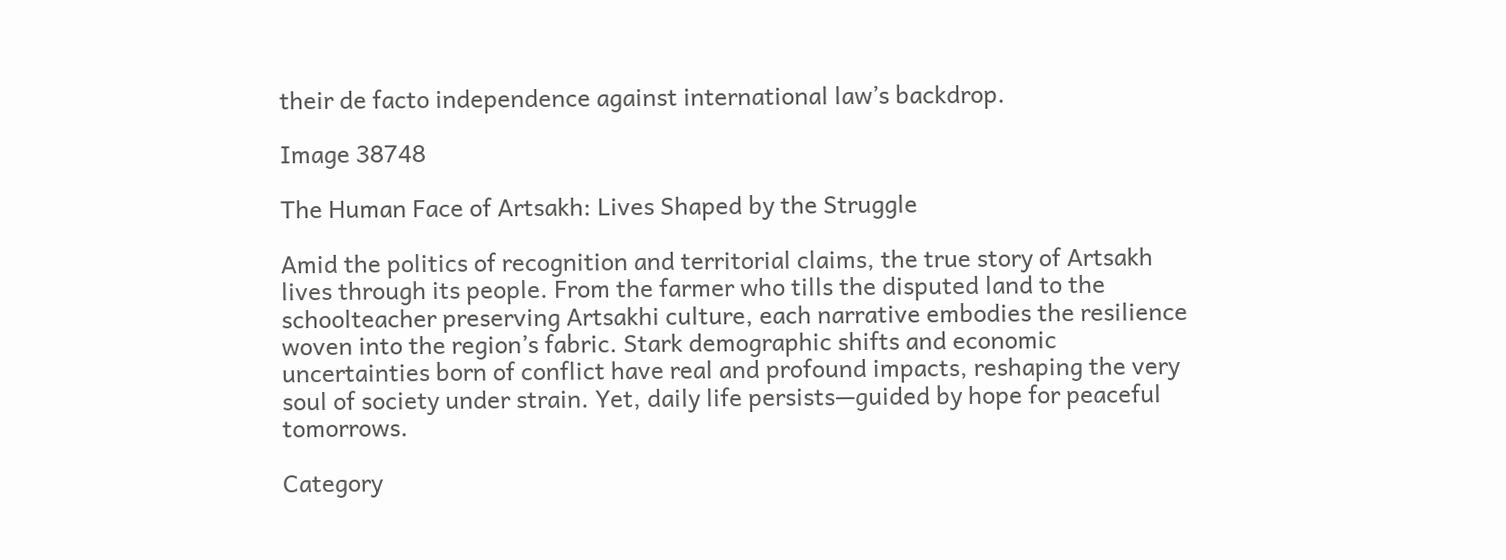their de facto independence against international law’s backdrop.

Image 38748

The Human Face of Artsakh: Lives Shaped by the Struggle

Amid the politics of recognition and territorial claims, the true story of Artsakh lives through its people. From the farmer who tills the disputed land to the schoolteacher preserving Artsakhi culture, each narrative embodies the resilience woven into the region’s fabric. Stark demographic shifts and economic uncertainties born of conflict have real and profound impacts, reshaping the very soul of society under strain. Yet, daily life persists—guided by hope for peaceful tomorrows.

Category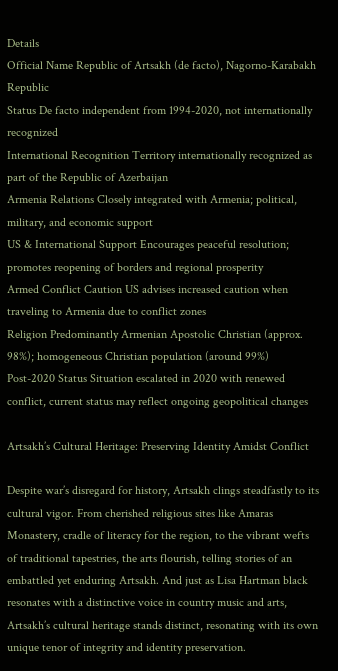Details
Official Name Republic of Artsakh (de facto), Nagorno-Karabakh Republic
Status De facto independent from 1994-2020, not internationally recognized
International Recognition Territory internationally recognized as part of the Republic of Azerbaijan
Armenia Relations Closely integrated with Armenia; political, military, and economic support
US & International Support Encourages peaceful resolution; promotes reopening of borders and regional prosperity
Armed Conflict Caution US advises increased caution when traveling to Armenia due to conflict zones
Religion Predominantly Armenian Apostolic Christian (approx. 98%); homogeneous Christian population (around 99%)
Post-2020 Status Situation escalated in 2020 with renewed conflict, current status may reflect ongoing geopolitical changes

Artsakh’s Cultural Heritage: Preserving Identity Amidst Conflict

Despite war’s disregard for history, Artsakh clings steadfastly to its cultural vigor. From cherished religious sites like Amaras Monastery, cradle of literacy for the region, to the vibrant wefts of traditional tapestries, the arts flourish, telling stories of an embattled yet enduring Artsakh. And just as Lisa Hartman black resonates with a distinctive voice in country music and arts, Artsakh’s cultural heritage stands distinct, resonating with its own unique tenor of integrity and identity preservation.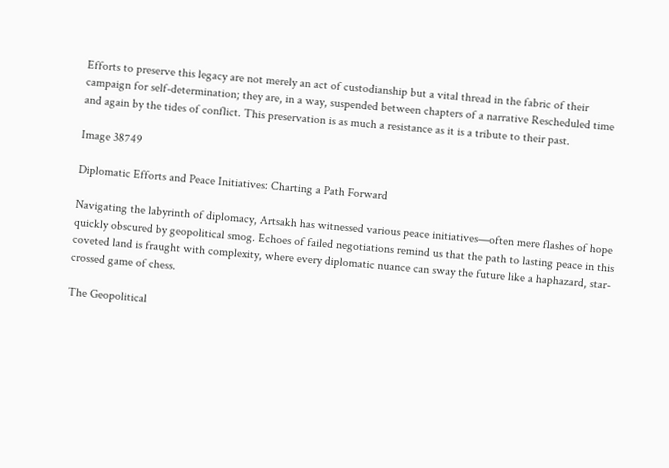Efforts to preserve this legacy are not merely an act of custodianship but a vital thread in the fabric of their campaign for self-determination; they are, in a way, suspended between chapters of a narrative Rescheduled time and again by the tides of conflict. This preservation is as much a resistance as it is a tribute to their past.

Image 38749

Diplomatic Efforts and Peace Initiatives: Charting a Path Forward

Navigating the labyrinth of diplomacy, Artsakh has witnessed various peace initiatives—often mere flashes of hope quickly obscured by geopolitical smog. Echoes of failed negotiations remind us that the path to lasting peace in this coveted land is fraught with complexity, where every diplomatic nuance can sway the future like a haphazard, star-crossed game of chess.

The Geopolitical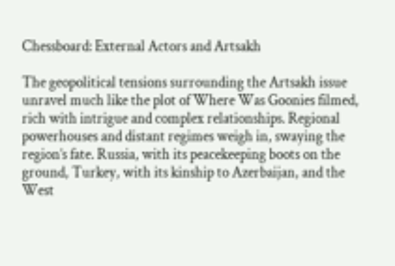Chessboard: External Actors and Artsakh

The geopolitical tensions surrounding the Artsakh issue unravel much like the plot of Where Was Goonies filmed, rich with intrigue and complex relationships. Regional powerhouses and distant regimes weigh in, swaying the region’s fate. Russia, with its peacekeeping boots on the ground, Turkey, with its kinship to Azerbaijan, and the West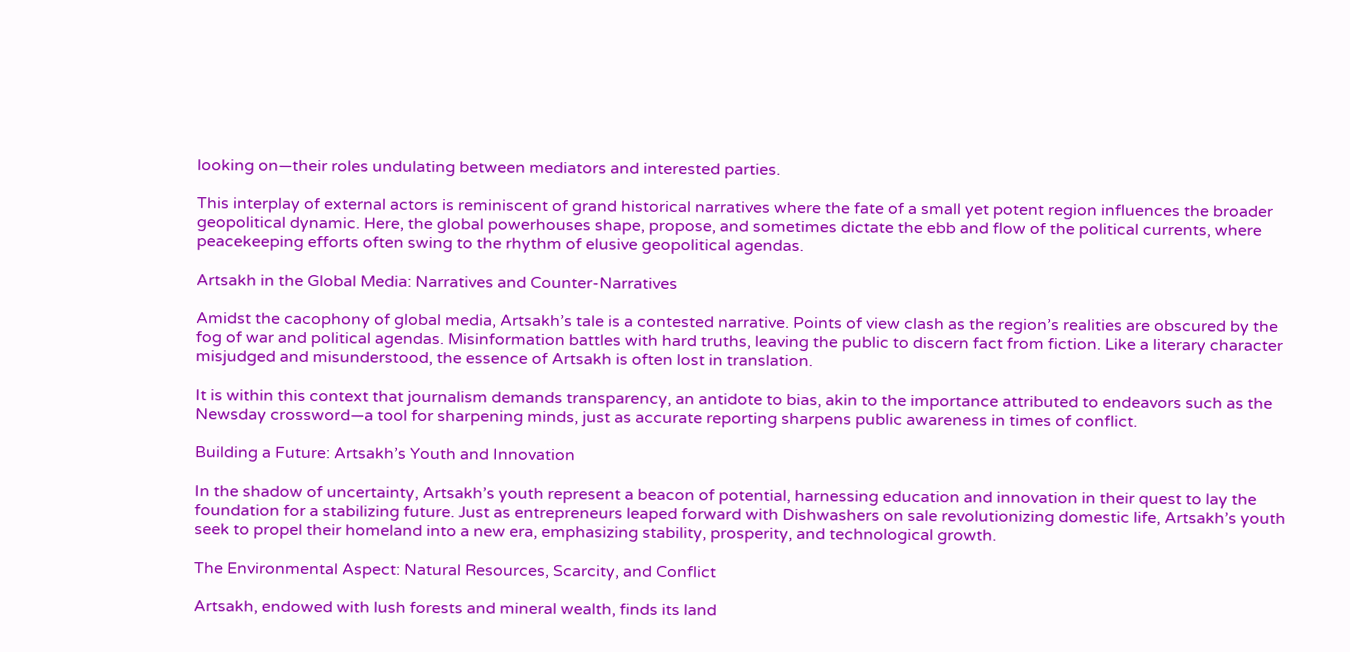looking on—their roles undulating between mediators and interested parties.

This interplay of external actors is reminiscent of grand historical narratives where the fate of a small yet potent region influences the broader geopolitical dynamic. Here, the global powerhouses shape, propose, and sometimes dictate the ebb and flow of the political currents, where peacekeeping efforts often swing to the rhythm of elusive geopolitical agendas.

Artsakh in the Global Media: Narratives and Counter-Narratives

Amidst the cacophony of global media, Artsakh’s tale is a contested narrative. Points of view clash as the region’s realities are obscured by the fog of war and political agendas. Misinformation battles with hard truths, leaving the public to discern fact from fiction. Like a literary character misjudged and misunderstood, the essence of Artsakh is often lost in translation.

It is within this context that journalism demands transparency, an antidote to bias, akin to the importance attributed to endeavors such as the Newsday crossword—a tool for sharpening minds, just as accurate reporting sharpens public awareness in times of conflict.

Building a Future: Artsakh’s Youth and Innovation

In the shadow of uncertainty, Artsakh’s youth represent a beacon of potential, harnessing education and innovation in their quest to lay the foundation for a stabilizing future. Just as entrepreneurs leaped forward with Dishwashers on sale revolutionizing domestic life, Artsakh’s youth seek to propel their homeland into a new era, emphasizing stability, prosperity, and technological growth.

The Environmental Aspect: Natural Resources, Scarcity, and Conflict

Artsakh, endowed with lush forests and mineral wealth, finds its land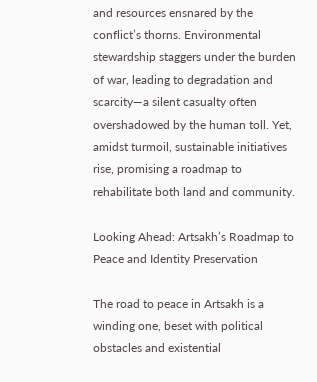and resources ensnared by the conflict’s thorns. Environmental stewardship staggers under the burden of war, leading to degradation and scarcity—a silent casualty often overshadowed by the human toll. Yet, amidst turmoil, sustainable initiatives rise, promising a roadmap to rehabilitate both land and community.

Looking Ahead: Artsakh’s Roadmap to Peace and Identity Preservation

The road to peace in Artsakh is a winding one, beset with political obstacles and existential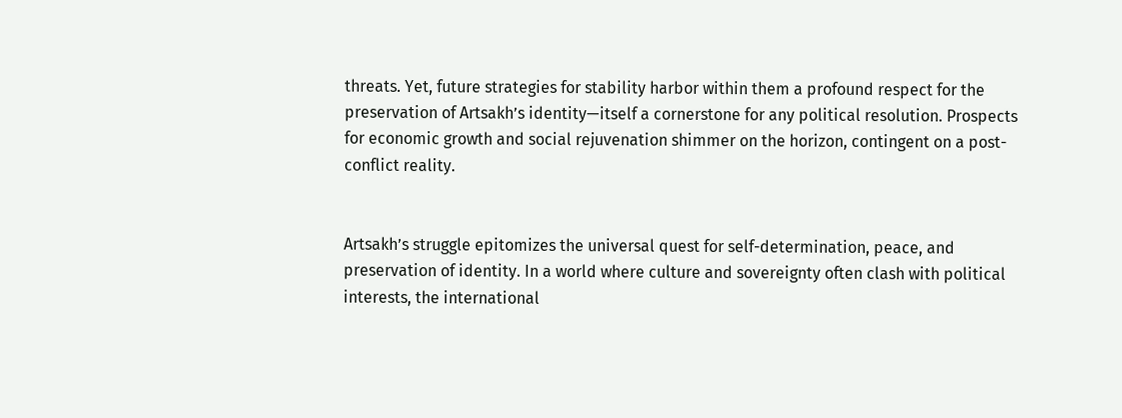threats. Yet, future strategies for stability harbor within them a profound respect for the preservation of Artsakh’s identity—itself a cornerstone for any political resolution. Prospects for economic growth and social rejuvenation shimmer on the horizon, contingent on a post-conflict reality.


Artsakh’s struggle epitomizes the universal quest for self-determination, peace, and preservation of identity. In a world where culture and sovereignty often clash with political interests, the international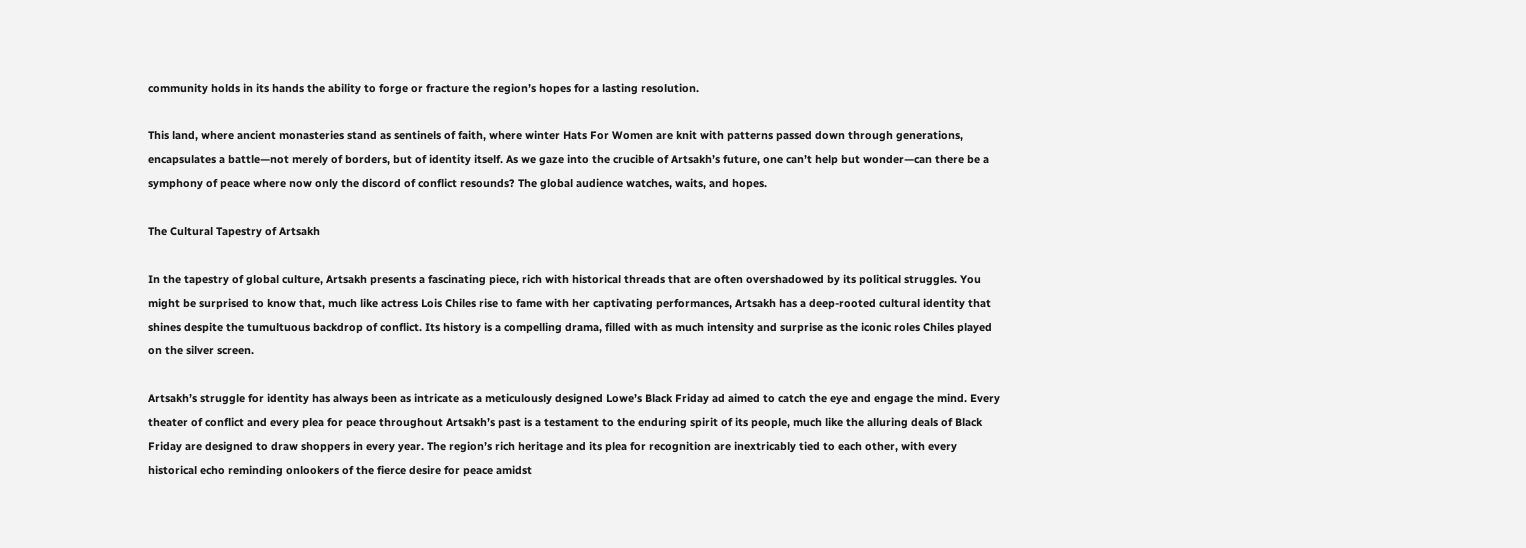community holds in its hands the ability to forge or fracture the region’s hopes for a lasting resolution.

This land, where ancient monasteries stand as sentinels of faith, where winter Hats For Women are knit with patterns passed down through generations, encapsulates a battle—not merely of borders, but of identity itself. As we gaze into the crucible of Artsakh’s future, one can’t help but wonder—can there be a symphony of peace where now only the discord of conflict resounds? The global audience watches, waits, and hopes.

The Cultural Tapestry of Artsakh

In the tapestry of global culture, Artsakh presents a fascinating piece, rich with historical threads that are often overshadowed by its political struggles. You might be surprised to know that, much like actress Lois Chiles rise to fame with her captivating performances, Artsakh has a deep-rooted cultural identity that shines despite the tumultuous backdrop of conflict. Its history is a compelling drama, filled with as much intensity and surprise as the iconic roles Chiles played on the silver screen.

Artsakh’s struggle for identity has always been as intricate as a meticulously designed Lowe’s Black Friday ad aimed to catch the eye and engage the mind. Every theater of conflict and every plea for peace throughout Artsakh’s past is a testament to the enduring spirit of its people, much like the alluring deals of Black Friday are designed to draw shoppers in every year. The region’s rich heritage and its plea for recognition are inextricably tied to each other, with every historical echo reminding onlookers of the fierce desire for peace amidst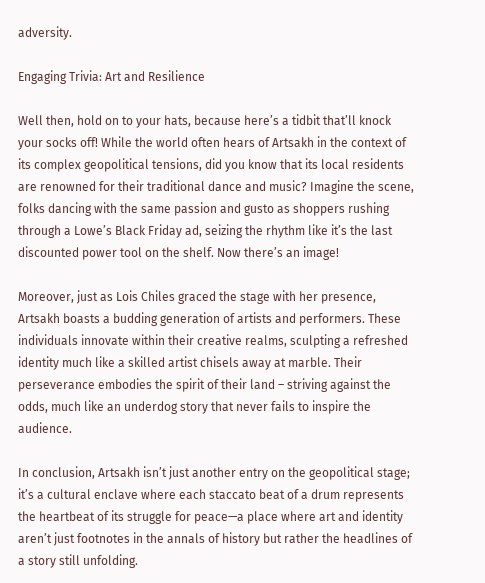adversity.

Engaging Trivia: Art and Resilience

Well then, hold on to your hats, because here’s a tidbit that’ll knock your socks off! While the world often hears of Artsakh in the context of its complex geopolitical tensions, did you know that its local residents are renowned for their traditional dance and music? Imagine the scene, folks dancing with the same passion and gusto as shoppers rushing through a Lowe’s Black Friday ad, seizing the rhythm like it’s the last discounted power tool on the shelf. Now there’s an image!

Moreover, just as Lois Chiles graced the stage with her presence, Artsakh boasts a budding generation of artists and performers. These individuals innovate within their creative realms, sculpting a refreshed identity much like a skilled artist chisels away at marble. Their perseverance embodies the spirit of their land – striving against the odds, much like an underdog story that never fails to inspire the audience.

In conclusion, Artsakh isn’t just another entry on the geopolitical stage; it’s a cultural enclave where each staccato beat of a drum represents the heartbeat of its struggle for peace—a place where art and identity aren’t just footnotes in the annals of history but rather the headlines of a story still unfolding.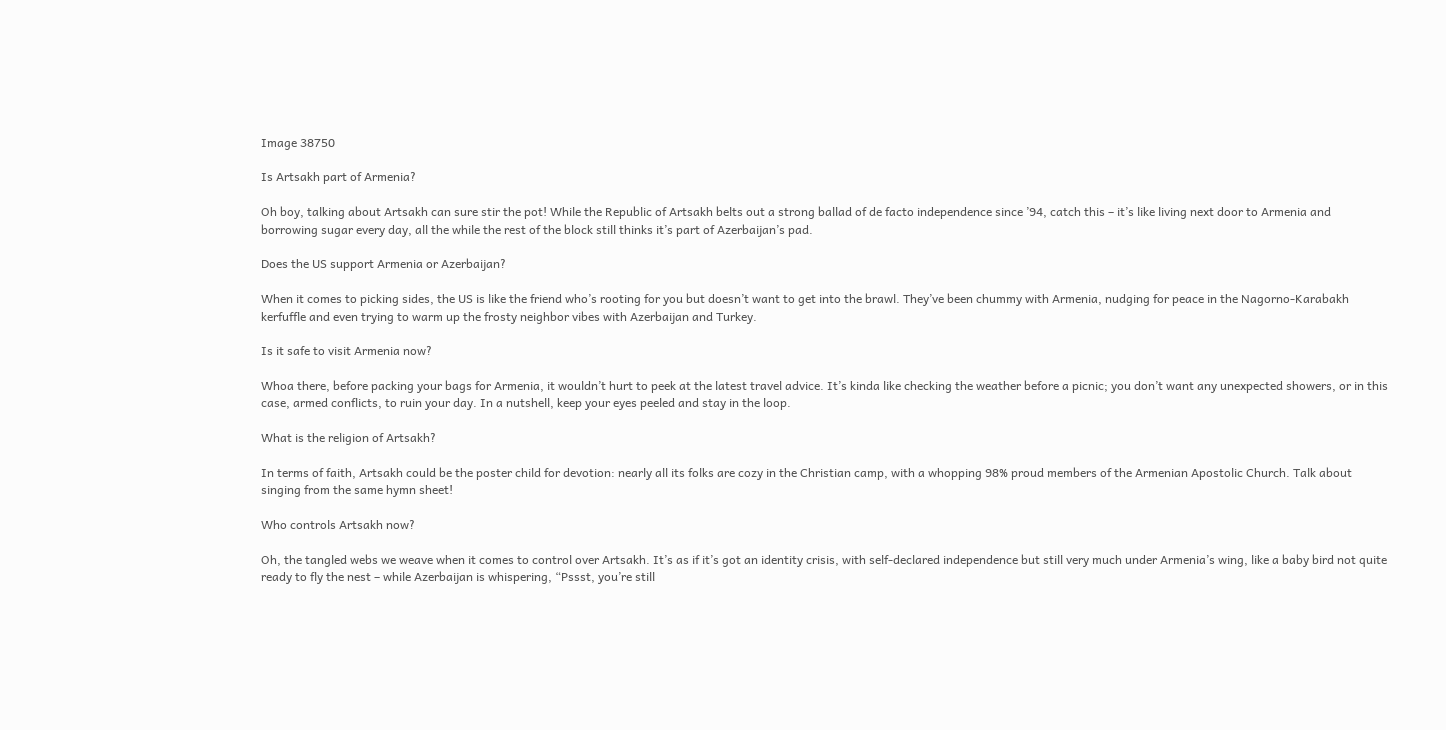Image 38750

Is Artsakh part of Armenia?

Oh boy, talking about Artsakh can sure stir the pot! While the Republic of Artsakh belts out a strong ballad of de facto independence since ’94, catch this – it’s like living next door to Armenia and borrowing sugar every day, all the while the rest of the block still thinks it’s part of Azerbaijan’s pad.

Does the US support Armenia or Azerbaijan?

When it comes to picking sides, the US is like the friend who’s rooting for you but doesn’t want to get into the brawl. They’ve been chummy with Armenia, nudging for peace in the Nagorno-Karabakh kerfuffle and even trying to warm up the frosty neighbor vibes with Azerbaijan and Turkey.

Is it safe to visit Armenia now?

Whoa there, before packing your bags for Armenia, it wouldn’t hurt to peek at the latest travel advice. It’s kinda like checking the weather before a picnic; you don’t want any unexpected showers, or in this case, armed conflicts, to ruin your day. In a nutshell, keep your eyes peeled and stay in the loop.

What is the religion of Artsakh?

In terms of faith, Artsakh could be the poster child for devotion: nearly all its folks are cozy in the Christian camp, with a whopping 98% proud members of the Armenian Apostolic Church. Talk about singing from the same hymn sheet!

Who controls Artsakh now?

Oh, the tangled webs we weave when it comes to control over Artsakh. It’s as if it’s got an identity crisis, with self-declared independence but still very much under Armenia’s wing, like a baby bird not quite ready to fly the nest – while Azerbaijan is whispering, “Pssst, you’re still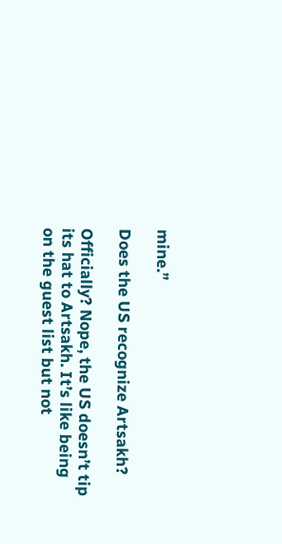mine.”

Does the US recognize Artsakh?

Officially? Nope, the US doesn’t tip its hat to Artsakh. It’s like being on the guest list but not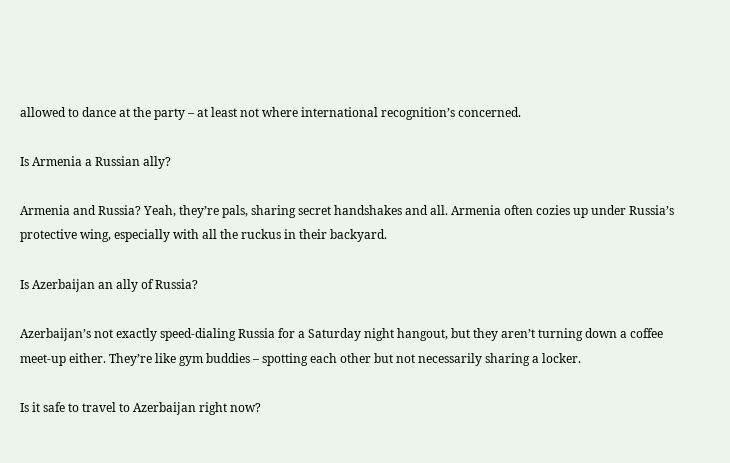allowed to dance at the party – at least not where international recognition’s concerned.

Is Armenia a Russian ally?

Armenia and Russia? Yeah, they’re pals, sharing secret handshakes and all. Armenia often cozies up under Russia’s protective wing, especially with all the ruckus in their backyard.

Is Azerbaijan an ally of Russia?

Azerbaijan’s not exactly speed-dialing Russia for a Saturday night hangout, but they aren’t turning down a coffee meet-up either. They’re like gym buddies – spotting each other but not necessarily sharing a locker.

Is it safe to travel to Azerbaijan right now?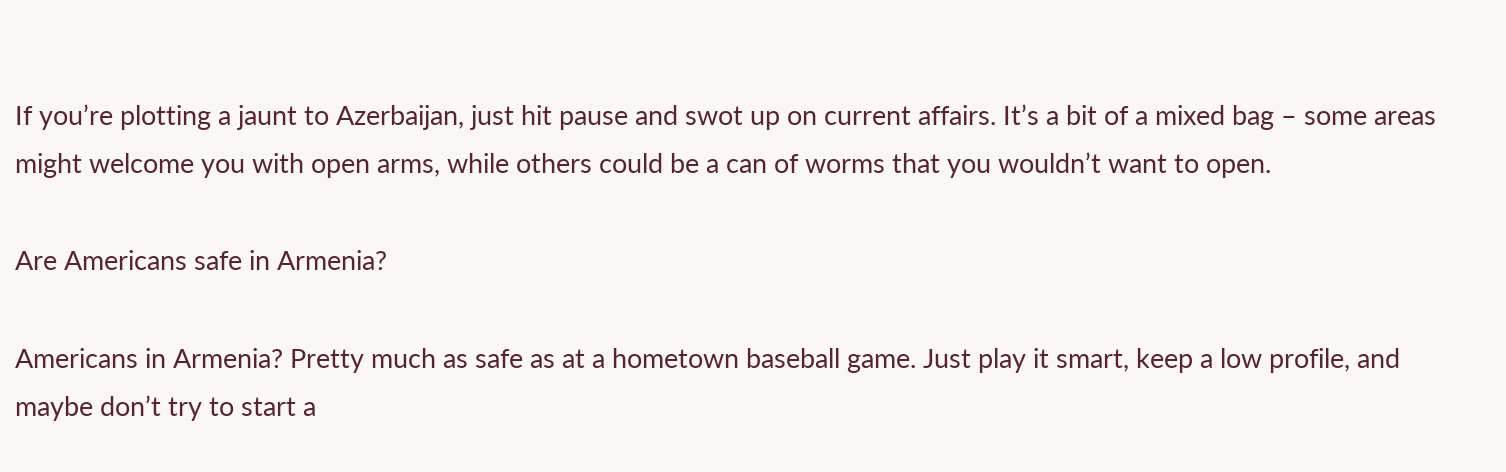If you’re plotting a jaunt to Azerbaijan, just hit pause and swot up on current affairs. It’s a bit of a mixed bag – some areas might welcome you with open arms, while others could be a can of worms that you wouldn’t want to open.

Are Americans safe in Armenia?

Americans in Armenia? Pretty much as safe as at a hometown baseball game. Just play it smart, keep a low profile, and maybe don’t try to start a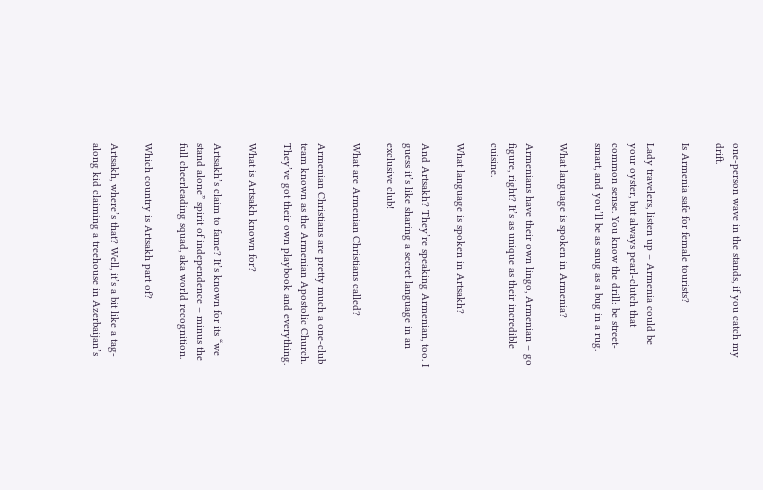one-person wave in the stands, if you catch my drift.

Is Armenia safe for female tourists?

Lady travelers, listen up – Armenia could be your oyster, but always pearl-clutch that common sense. You know the drill: be street-smart, and you’ll be as snug as a bug in a rug.

What language is spoken in Armenia?

Armenians have their own lingo, Armenian – go figure, right? It’s as unique as their incredible cuisine.

What language is spoken in Artsakh?

And Artsakh? They’re speaking Armenian, too. I guess it’s like sharing a secret language in an exclusive club!

What are Armenian Christians called?

Armenian Christians are pretty much a one-club team known as the Armenian Apostolic Church. They’ve got their own playbook and everything.

What is Artsakh known for?

Artsakh’s claim to fame? It’s known for its “we stand alone” spirit of independence – minus the full cheerleading squad, aka world recognition.

Which country is Artsakh part of?

Artsakh, where’s that? Well, it’s a bit like a tag-along kid claiming a treehouse in Azerbaijan’s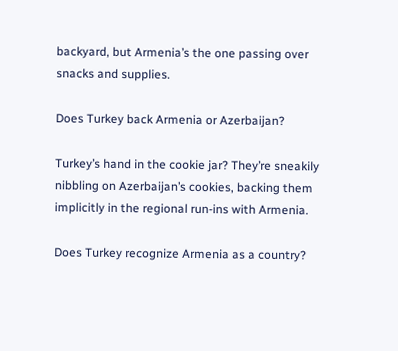backyard, but Armenia’s the one passing over snacks and supplies.

Does Turkey back Armenia or Azerbaijan?

Turkey’s hand in the cookie jar? They’re sneakily nibbling on Azerbaijan’s cookies, backing them implicitly in the regional run-ins with Armenia.

Does Turkey recognize Armenia as a country?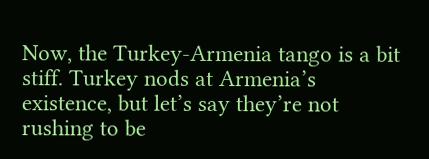Now, the Turkey-Armenia tango is a bit stiff. Turkey nods at Armenia’s existence, but let’s say they’re not rushing to be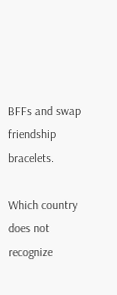BFFs and swap friendship bracelets.

Which country does not recognize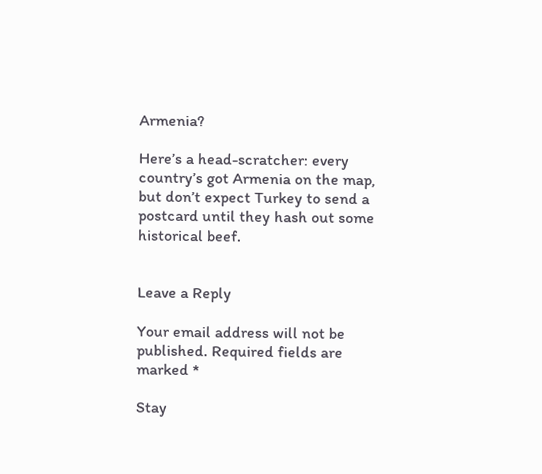Armenia?

Here’s a head-scratcher: every country’s got Armenia on the map, but don’t expect Turkey to send a postcard until they hash out some historical beef.


Leave a Reply

Your email address will not be published. Required fields are marked *

Stay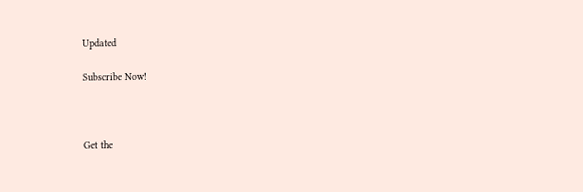Updated

Subscribe Now!



Get the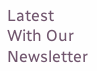Latest
With Our Newsletter